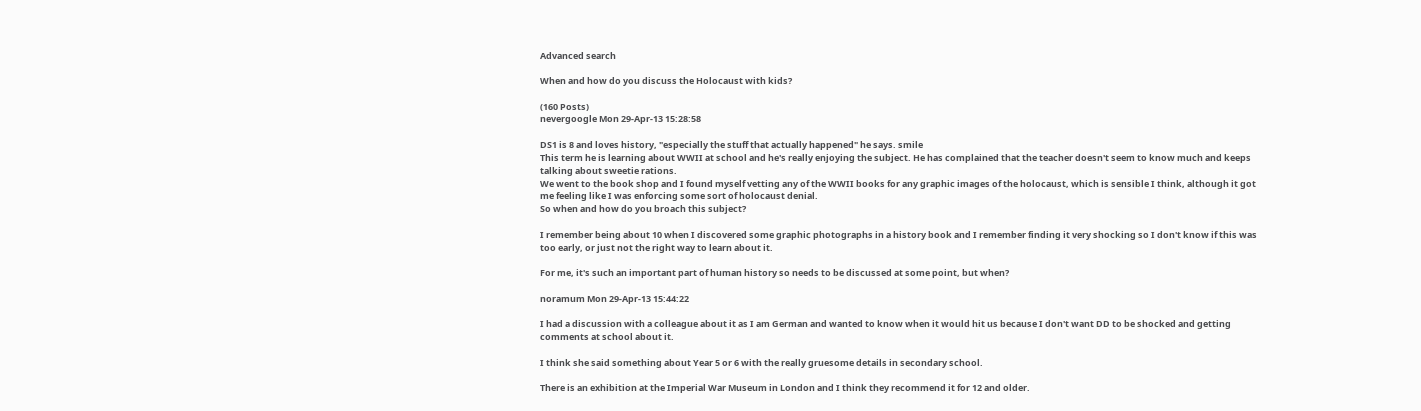Advanced search

When and how do you discuss the Holocaust with kids?

(160 Posts)
nevergoogle Mon 29-Apr-13 15:28:58

DS1 is 8 and loves history, "especially the stuff that actually happened" he says. smile
This term he is learning about WWII at school and he's really enjoying the subject. He has complained that the teacher doesn't seem to know much and keeps talking about sweetie rations.
We went to the book shop and I found myself vetting any of the WWII books for any graphic images of the holocaust, which is sensible I think, although it got me feeling like I was enforcing some sort of holocaust denial.
So when and how do you broach this subject?

I remember being about 10 when I discovered some graphic photographs in a history book and I remember finding it very shocking so I don't know if this was too early, or just not the right way to learn about it.

For me, it's such an important part of human history so needs to be discussed at some point, but when?

noramum Mon 29-Apr-13 15:44:22

I had a discussion with a colleague about it as I am German and wanted to know when it would hit us because I don't want DD to be shocked and getting comments at school about it.

I think she said something about Year 5 or 6 with the really gruesome details in secondary school.

There is an exhibition at the Imperial War Museum in London and I think they recommend it for 12 and older.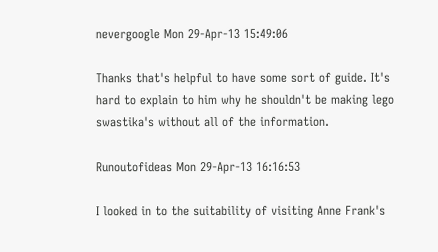nevergoogle Mon 29-Apr-13 15:49:06

Thanks that's helpful to have some sort of guide. It's hard to explain to him why he shouldn't be making lego swastika's without all of the information.

Runoutofideas Mon 29-Apr-13 16:16:53

I looked in to the suitability of visiting Anne Frank's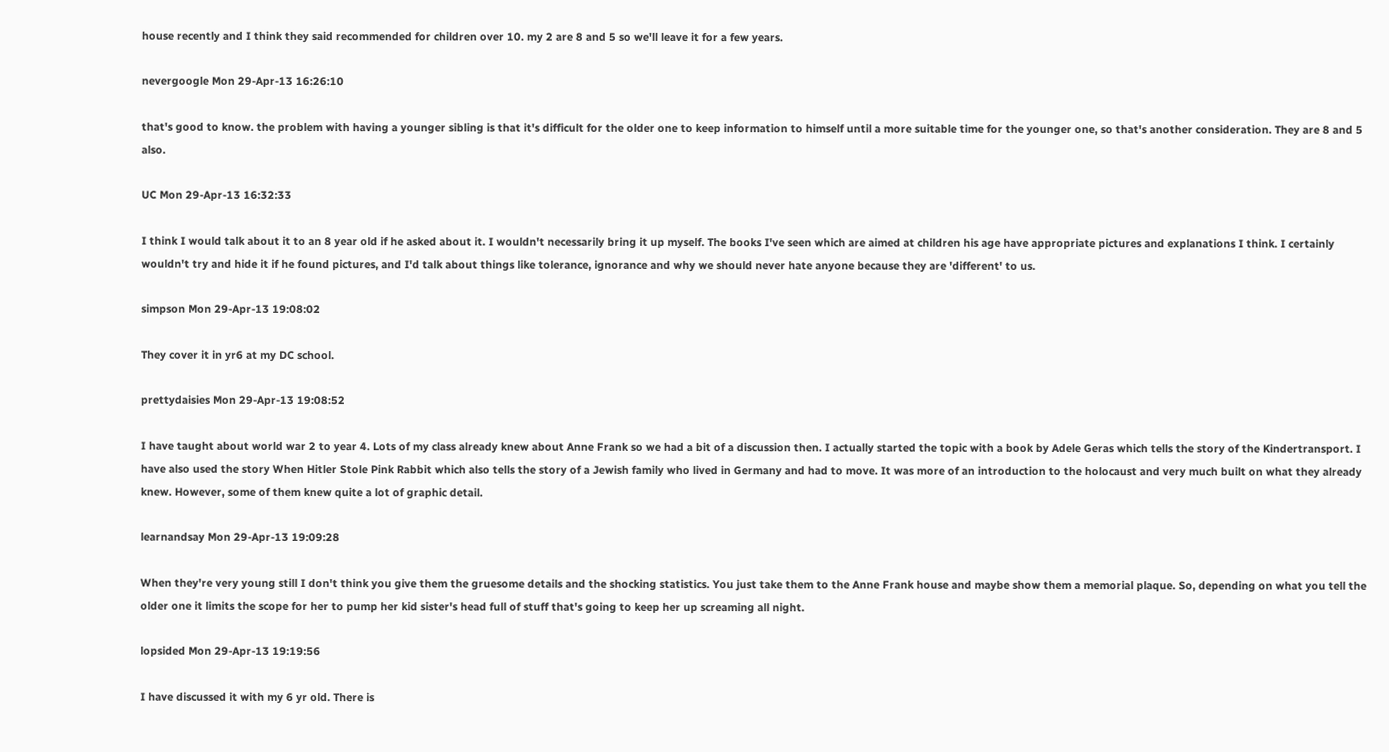house recently and I think they said recommended for children over 10. my 2 are 8 and 5 so we'll leave it for a few years.

nevergoogle Mon 29-Apr-13 16:26:10

that's good to know. the problem with having a younger sibling is that it's difficult for the older one to keep information to himself until a more suitable time for the younger one, so that's another consideration. They are 8 and 5 also.

UC Mon 29-Apr-13 16:32:33

I think I would talk about it to an 8 year old if he asked about it. I wouldn't necessarily bring it up myself. The books I've seen which are aimed at children his age have appropriate pictures and explanations I think. I certainly wouldn't try and hide it if he found pictures, and I'd talk about things like tolerance, ignorance and why we should never hate anyone because they are 'different' to us.

simpson Mon 29-Apr-13 19:08:02

They cover it in yr6 at my DC school.

prettydaisies Mon 29-Apr-13 19:08:52

I have taught about world war 2 to year 4. Lots of my class already knew about Anne Frank so we had a bit of a discussion then. I actually started the topic with a book by Adele Geras which tells the story of the Kindertransport. I have also used the story When Hitler Stole Pink Rabbit which also tells the story of a Jewish family who lived in Germany and had to move. It was more of an introduction to the holocaust and very much built on what they already knew. However, some of them knew quite a lot of graphic detail.

learnandsay Mon 29-Apr-13 19:09:28

When they're very young still I don't think you give them the gruesome details and the shocking statistics. You just take them to the Anne Frank house and maybe show them a memorial plaque. So, depending on what you tell the older one it limits the scope for her to pump her kid sister's head full of stuff that's going to keep her up screaming all night.

lopsided Mon 29-Apr-13 19:19:56

I have discussed it with my 6 yr old. There is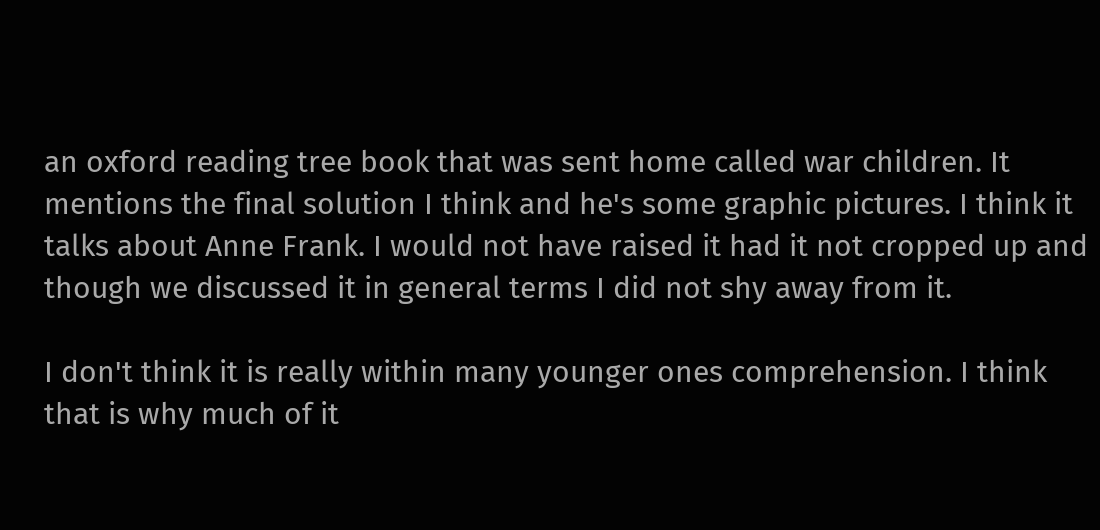an oxford reading tree book that was sent home called war children. It mentions the final solution I think and he's some graphic pictures. I think it talks about Anne Frank. I would not have raised it had it not cropped up and though we discussed it in general terms I did not shy away from it.

I don't think it is really within many younger ones comprehension. I think that is why much of it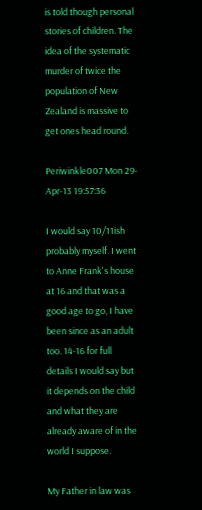is told though personal stories of children. The idea of the systematic murder of twice the population of New Zealand is massive to get ones head round.

Periwinkle007 Mon 29-Apr-13 19:57:36

I would say 10/11ish probably myself. I went to Anne Frank's house at 16 and that was a good age to go, I have been since as an adult too. 14-16 for full details I would say but it depends on the child and what they are already aware of in the world I suppose.

My Father in law was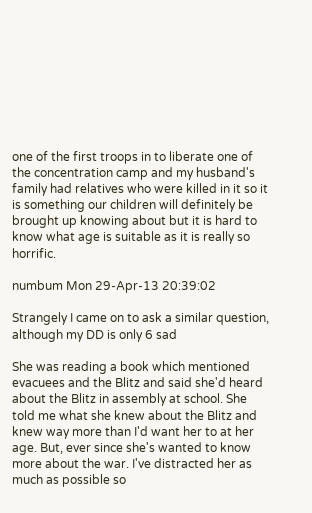one of the first troops in to liberate one of the concentration camp and my husband's family had relatives who were killed in it so it is something our children will definitely be brought up knowing about but it is hard to know what age is suitable as it is really so horrific.

numbum Mon 29-Apr-13 20:39:02

Strangely I came on to ask a similar question, although my DD is only 6 sad

She was reading a book which mentioned evacuees and the Blitz and said she'd heard about the Blitz in assembly at school. She told me what she knew about the Blitz and knew way more than I'd want her to at her age. But, ever since she's wanted to know more about the war. I've distracted her as much as possible so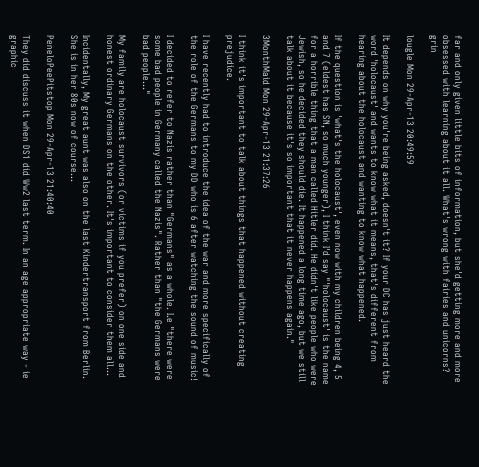far and only given little bits of information, but she'd getting more and more obsessed with learning about it all. What's wrong with fairies and unicorns? grin

lougle Mon 29-Apr-13 20:49:59

It depends on why you're being asked, doesn't it? If your DC has just heard the word 'holocaust' and wants to know what it means, that's different from hearing about the holocaust and wanting to know what happened.

If the question is 'what's the holocaust', even now with my children being 4, 5 and 7 (eldest has SN, so much younger), I think I'd say "'holocaust' is the name for a horrible thing that a man called Hitler did. He didn't like people who were Jewish, so he decided they should die. It happened a long time ago, but we still talk about it because it's so important that it never happens again."

3MonthMaid Mon 29-Apr-13 21:37:26

I think it's important to talk about things that happened without creating prejudice.

I have recently had to introduce the idea of the war and more specifically of the role of the Germans to my DD who is 6 after watching the sound of music!

I decided to refer to Nazis rather than "Germans" as a whole. I.e "there were some bad people in Germany called the Nazis". Rather than "the Germans were bad people..."

My family are holocaust survivors (or victims if you prefer) on one side and honest ordinary Germans on the other. It's important to consider them all...

Incidentally, My great aunt was also on the last Kindertransport from Berlin. She is in her 80s now of course...

PeneloPeePitstop Mon 29-Apr-13 21:40:40

They did discuss it when DS1 did Ww2 last term. In an age appropriate way - ie graphic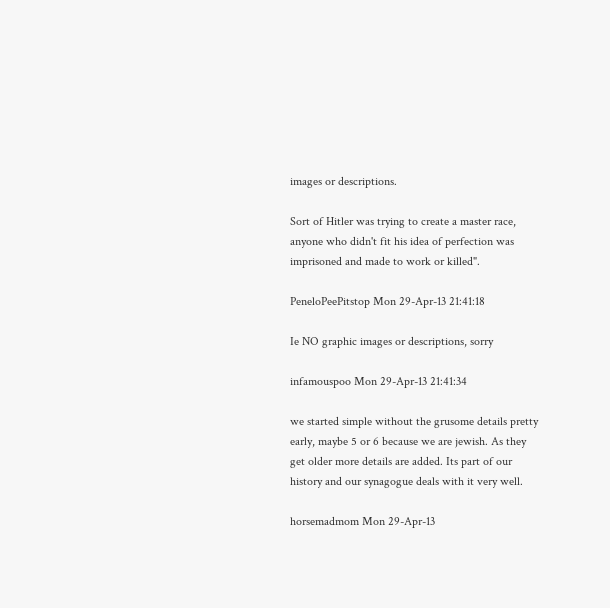images or descriptions.

Sort of Hitler was trying to create a master race, anyone who didn't fit his idea of perfection was imprisoned and made to work or killed".

PeneloPeePitstop Mon 29-Apr-13 21:41:18

Ie NO graphic images or descriptions, sorry

infamouspoo Mon 29-Apr-13 21:41:34

we started simple without the grusome details pretty early, maybe 5 or 6 because we are jewish. As they get older more details are added. Its part of our history and our synagogue deals with it very well.

horsemadmom Mon 29-Apr-13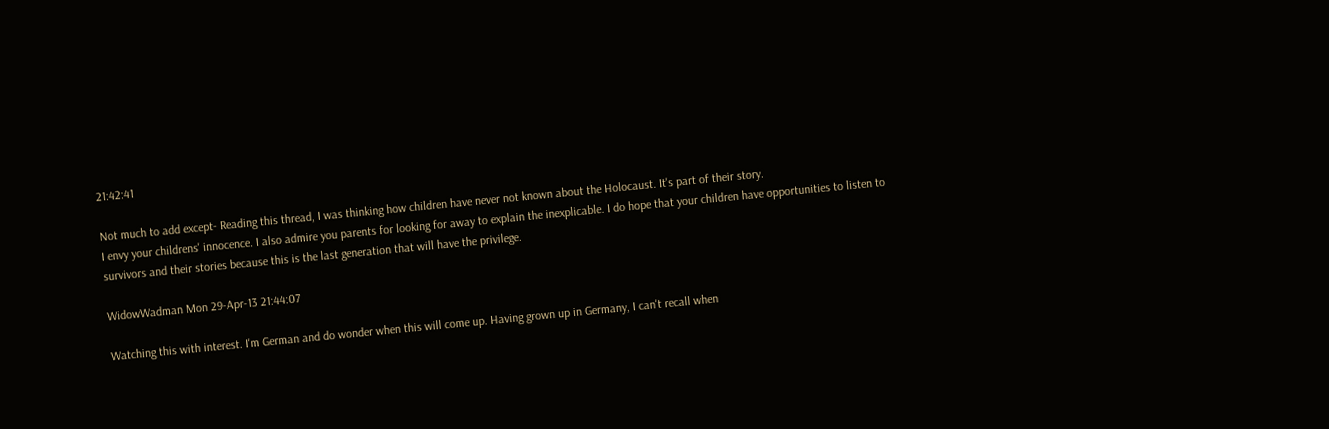21:42:41

Not much to add except- Reading this thread, I was thinking how children have never not known about the Holocaust. It's part of their story.
I envy your childrens' innocence. I also admire you parents for looking for away to explain the inexplicable. I do hope that your children have opportunities to listen to survivors and their stories because this is the last generation that will have the privilege.

WidowWadman Mon 29-Apr-13 21:44:07

Watching this with interest. I'm German and do wonder when this will come up. Having grown up in Germany, I can't recall when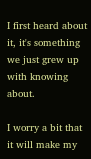I first heard about it, it's something we just grew up with knowing about.

I worry a bit that it will make my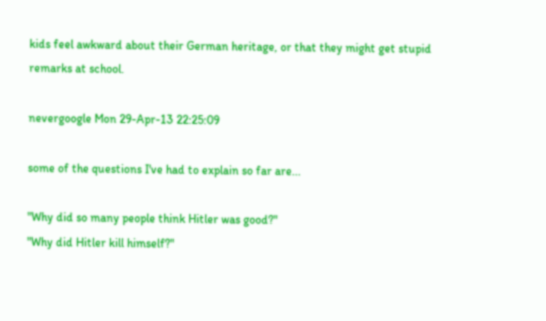kids feel awkward about their German heritage, or that they might get stupid remarks at school.

nevergoogle Mon 29-Apr-13 22:25:09

some of the questions I've had to explain so far are...

"Why did so many people think Hitler was good?"
"Why did Hitler kill himself?"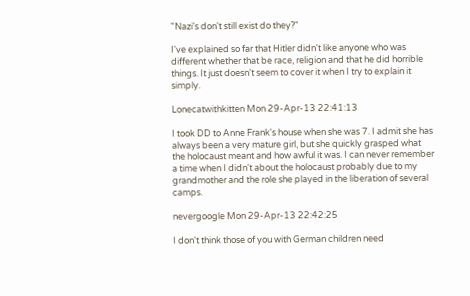"Nazi's don't still exist do they?"

I've explained so far that Hitler didn't like anyone who was different whether that be race, religion and that he did horrible things. It just doesn't seem to cover it when I try to explain it simply.

Lonecatwithkitten Mon 29-Apr-13 22:41:13

I took DD to Anne Frank's house when she was 7. I admit she has always been a very mature girl, but she quickly grasped what the holocaust meant and how awful it was. I can never remember a time when I didn't about the holocaust probably due to my grandmother and the role she played in the liberation of several camps.

nevergoogle Mon 29-Apr-13 22:42:25

I don't think those of you with German children need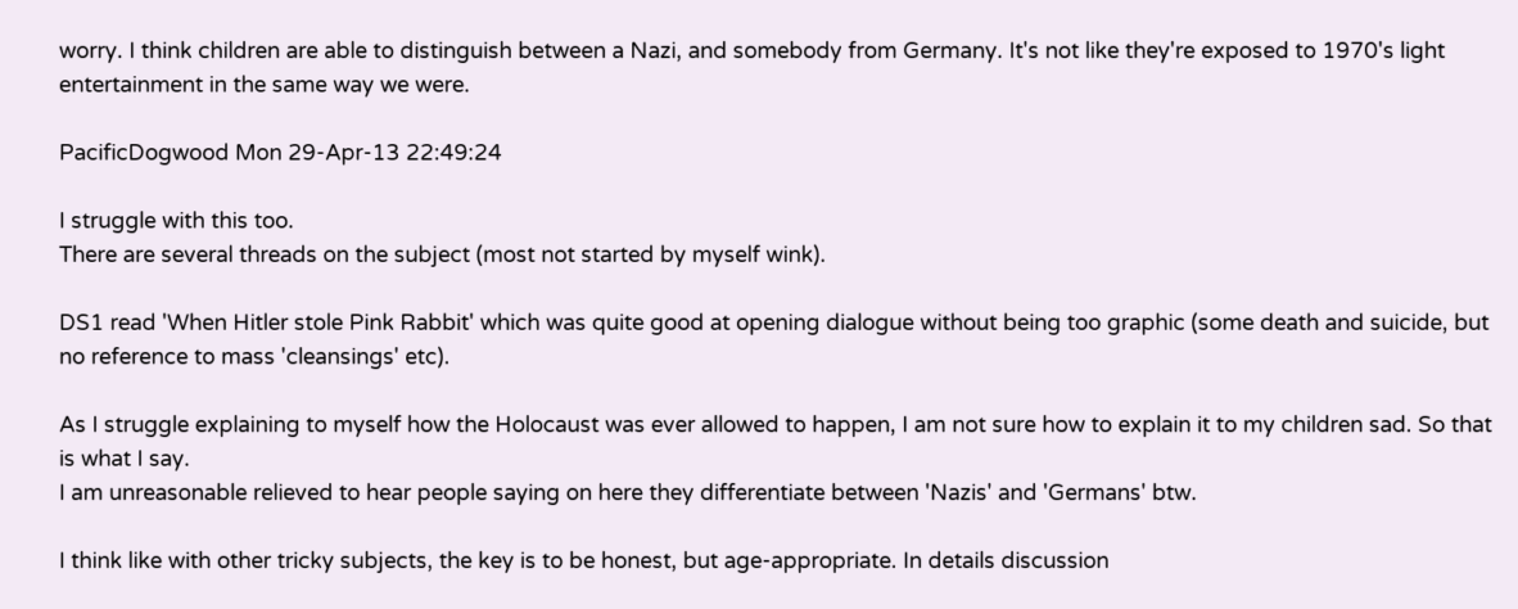worry. I think children are able to distinguish between a Nazi, and somebody from Germany. It's not like they're exposed to 1970's light entertainment in the same way we were.

PacificDogwood Mon 29-Apr-13 22:49:24

I struggle with this too.
There are several threads on the subject (most not started by myself wink).

DS1 read 'When Hitler stole Pink Rabbit' which was quite good at opening dialogue without being too graphic (some death and suicide, but no reference to mass 'cleansings' etc).

As I struggle explaining to myself how the Holocaust was ever allowed to happen, I am not sure how to explain it to my children sad. So that is what I say.
I am unreasonable relieved to hear people saying on here they differentiate between 'Nazis' and 'Germans' btw.

I think like with other tricky subjects, the key is to be honest, but age-appropriate. In details discussion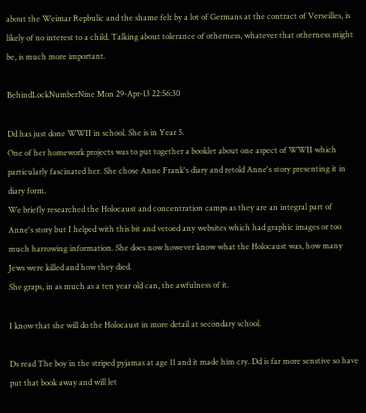about the Weimar Repbulic and the shame felt by a lot of Germans at the contract of Verseilles, is likely of no interest to a child. Talking about tolerance of otherness, whatever that otherness might be, is much more important.

BehindLockNumberNine Mon 29-Apr-13 22:56:30

Dd has just done WWII in school. She is in Year 5.
One of her homework projects was to put together a booklet about one aspect of WWII which particularly fascinated her. She chose Anne Frank's diary and retold Anne's story presenting it in diary form.
We briefly researched the Holocaust and concentration camps as they are an integral part of Anne's story but I helped with this bit and vetoed any websites which had graphic images or too much harrowing information. She does now however know what the Holocaust was, how many Jews were killed and how they died.
She graps, in as much as a ten year old can, the awfulness of it.

I know that she will do the Holocaust in more detail at secondary school.

Ds read The boy in the striped pyjamas at age 11 and it made him cry. Dd is far more senstive so have put that book away and will let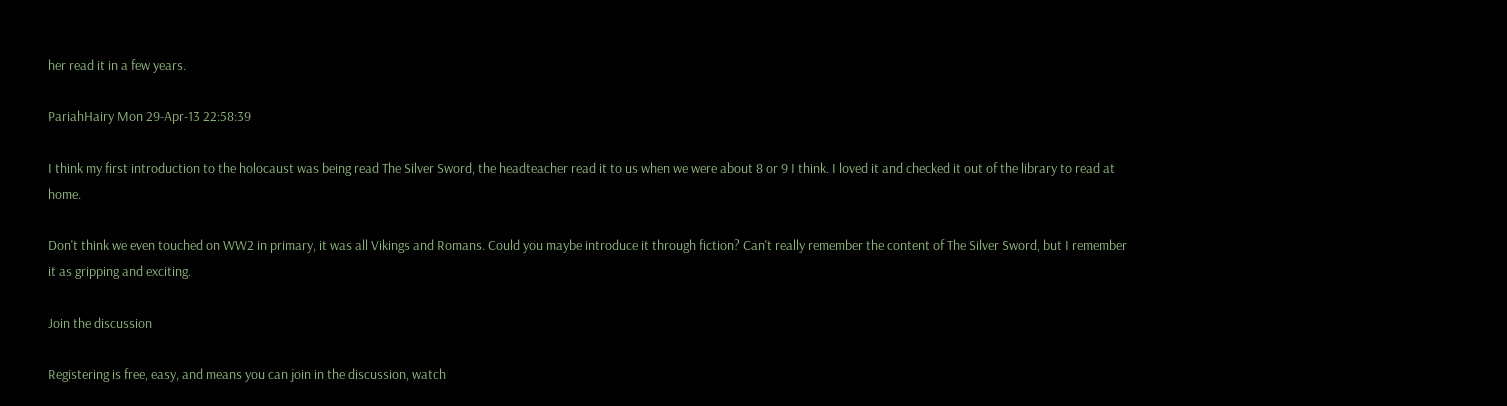her read it in a few years.

PariahHairy Mon 29-Apr-13 22:58:39

I think my first introduction to the holocaust was being read The Silver Sword, the headteacher read it to us when we were about 8 or 9 I think. I loved it and checked it out of the library to read at home.

Don't think we even touched on WW2 in primary, it was all Vikings and Romans. Could you maybe introduce it through fiction? Can't really remember the content of The Silver Sword, but I remember it as gripping and exciting.

Join the discussion

Registering is free, easy, and means you can join in the discussion, watch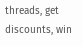threads, get discounts, win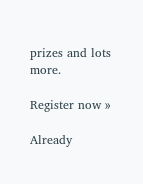prizes and lots more.

Register now »

Already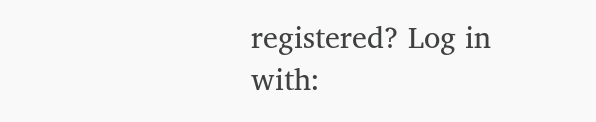registered? Log in with: